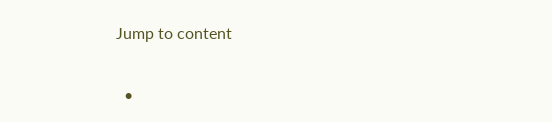Jump to content


  •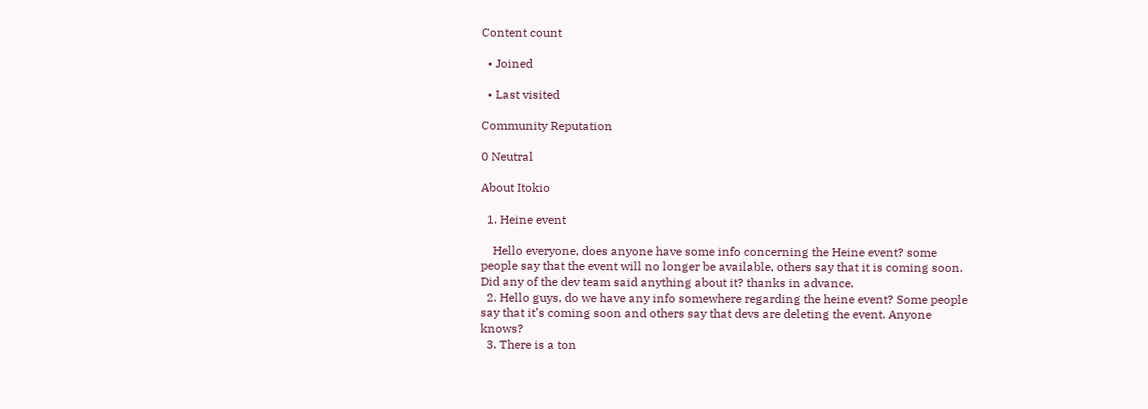Content count

  • Joined

  • Last visited

Community Reputation

0 Neutral

About Itokio

  1. Heine event

    Hello everyone, does anyone have some info concerning the Heine event? some people say that the event will no longer be available, others say that it is coming soon. Did any of the dev team said anything about it? thanks in advance.
  2. Hello guys, do we have any info somewhere regarding the heine event? Some people say that it’s coming soon and others say that devs are deleting the event. Anyone knows?
  3. There is a ton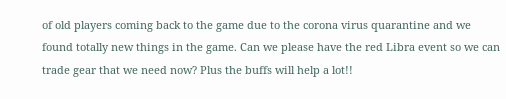of old players coming back to the game due to the corona virus quarantine and we found totally new things in the game. Can we please have the red Libra event so we can trade gear that we need now? Plus the buffs will help a lot!!